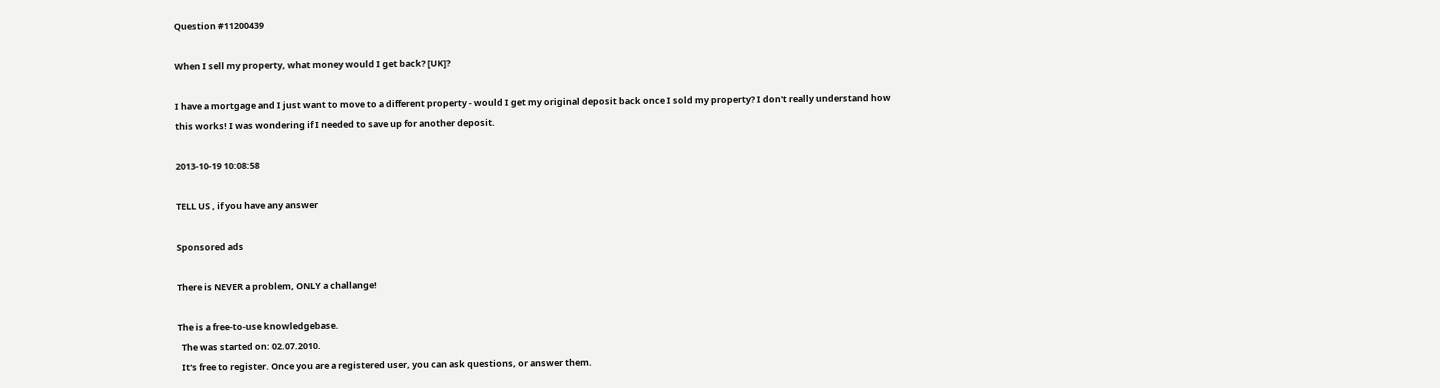Question #11200439

When I sell my property, what money would I get back? [UK]?

I have a mortgage and I just want to move to a different property - would I get my original deposit back once I sold my property? I don't really understand how this works! I was wondering if I needed to save up for another deposit.

2013-10-19 10:08:58

TELL US , if you have any answer

Sponsored ads

There is NEVER a problem, ONLY a challange!

The is a free-to-use knowledgebase.
  The was started on: 02.07.2010.
  It's free to register. Once you are a registered user, you can ask questions, or answer them.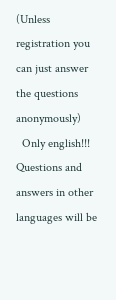(Unless registration you can just answer the questions anonymously)
  Only english!!! Questions and answers in other languages will be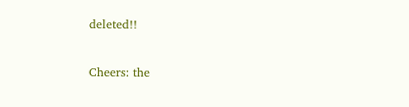deleted!!

Cheers: the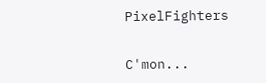PixelFighters


C'mon...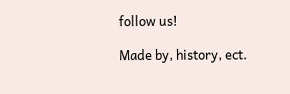follow us!

Made by, history, ect.